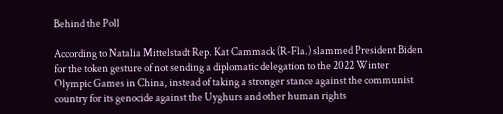Behind the Poll

According to Natalia Mittelstadt Rep. Kat Cammack (R-Fla.) slammed President Biden for the token gesture of not sending a diplomatic delegation to the 2022 Winter Olympic Games in China, instead of taking a stronger stance against the communist country for its genocide against the Uyghurs and other human rights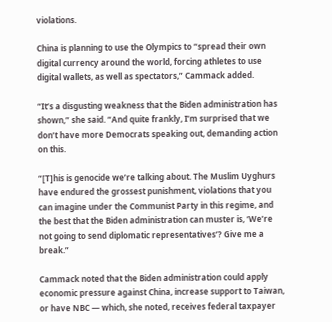violations.

China is planning to use the Olympics to “spread their own digital currency around the world, forcing athletes to use digital wallets, as well as spectators,” Cammack added.

“It’s a disgusting weakness that the Biden administration has shown,” she said. “And quite frankly, I’m surprised that we don’t have more Democrats speaking out, demanding action on this.

“[T]his is genocide we’re talking about. The Muslim Uyghurs have endured the grossest punishment, violations that you can imagine under the Communist Party in this regime, and the best that the Biden administration can muster is, ‘We’re not going to send diplomatic representatives’? Give me a break.”

Cammack noted that the Biden administration could apply economic pressure against China, increase support to Taiwan, or have NBC — which, she noted, receives federal taxpayer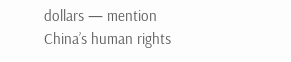dollars — mention China’s human rights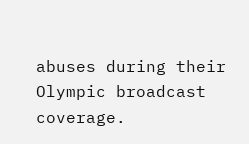abuses during their Olympic broadcast coverage.